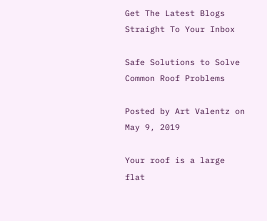Get The Latest Blogs Straight To Your Inbox

Safe Solutions to Solve Common Roof Problems

Posted by Art Valentz on May 9, 2019

Your roof is a large flat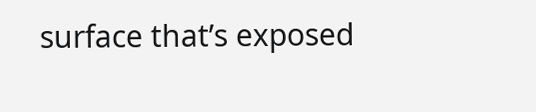surface that’s exposed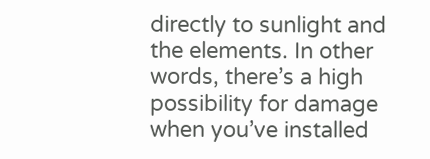directly to sunlight and the elements. In other words, there’s a high possibility for damage when you’ve installed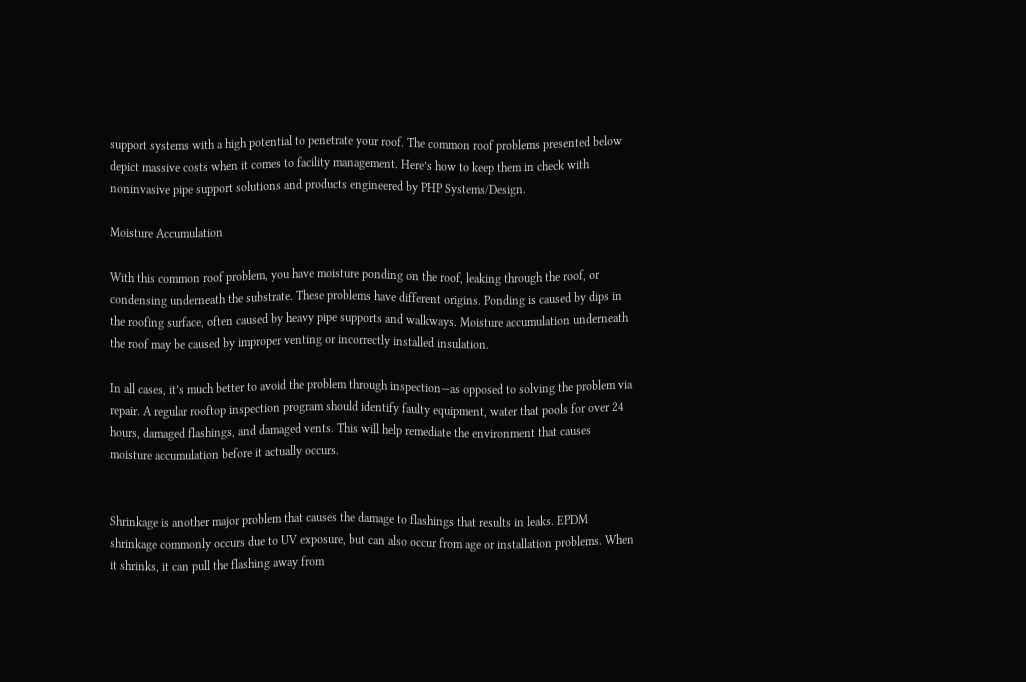support systems with a high potential to penetrate your roof. The common roof problems presented below depict massive costs when it comes to facility management. Here’s how to keep them in check with noninvasive pipe support solutions and products engineered by PHP Systems/Design.

Moisture Accumulation

With this common roof problem, you have moisture ponding on the roof, leaking through the roof, or condensing underneath the substrate. These problems have different origins. Ponding is caused by dips in the roofing surface, often caused by heavy pipe supports and walkways. Moisture accumulation underneath the roof may be caused by improper venting or incorrectly installed insulation.

In all cases, it’s much better to avoid the problem through inspection—as opposed to solving the problem via repair. A regular rooftop inspection program should identify faulty equipment, water that pools for over 24 hours, damaged flashings, and damaged vents. This will help remediate the environment that causes moisture accumulation before it actually occurs.


Shrinkage is another major problem that causes the damage to flashings that results in leaks. EPDM shrinkage commonly occurs due to UV exposure, but can also occur from age or installation problems. When it shrinks, it can pull the flashing away from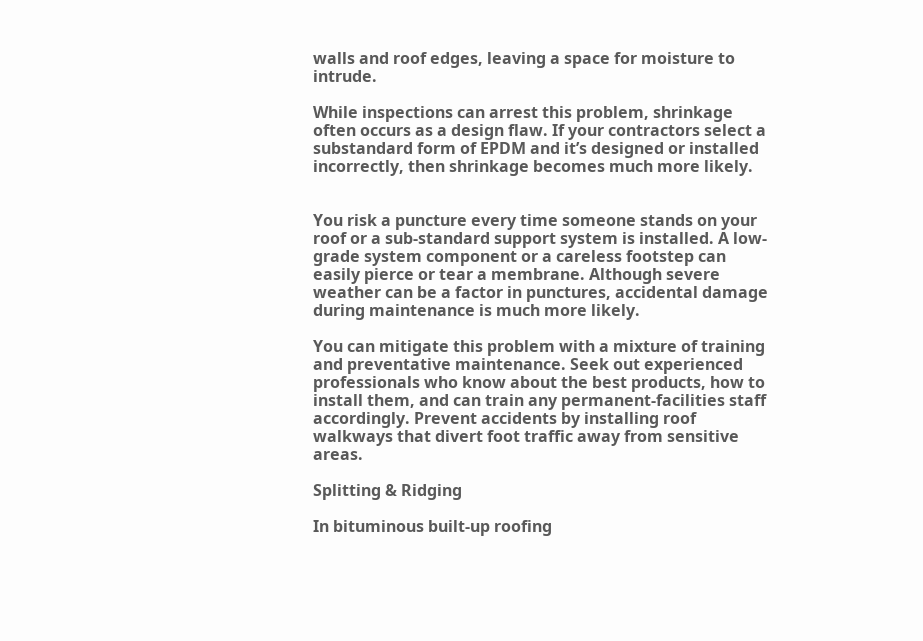walls and roof edges, leaving a space for moisture to intrude.

While inspections can arrest this problem, shrinkage often occurs as a design flaw. If your contractors select a substandard form of EPDM and it’s designed or installed incorrectly, then shrinkage becomes much more likely.


You risk a puncture every time someone stands on your roof or a sub-standard support system is installed. A low-grade system component or a careless footstep can easily pierce or tear a membrane. Although severe weather can be a factor in punctures, accidental damage during maintenance is much more likely.

You can mitigate this problem with a mixture of training and preventative maintenance. Seek out experienced professionals who know about the best products, how to install them, and can train any permanent-facilities staff accordingly. Prevent accidents by installing roof walkways that divert foot traffic away from sensitive areas.

Splitting & Ridging

In bituminous built-up roofing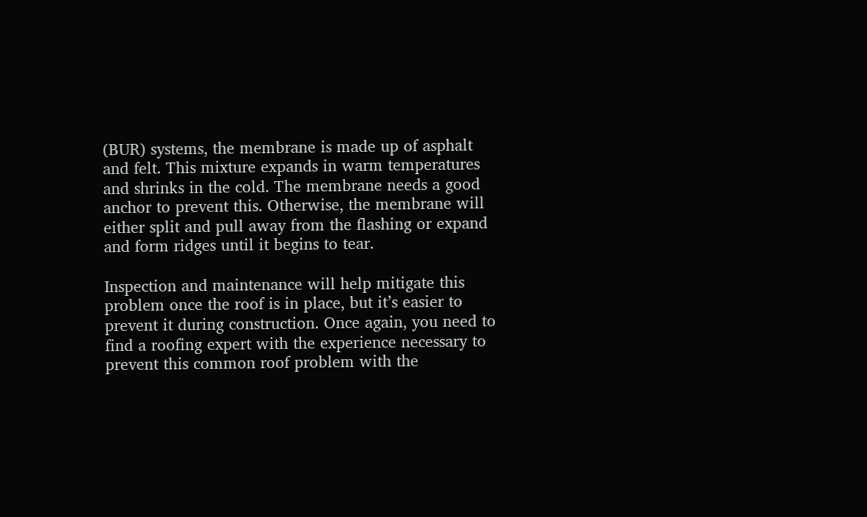(BUR) systems, the membrane is made up of asphalt and felt. This mixture expands in warm temperatures and shrinks in the cold. The membrane needs a good anchor to prevent this. Otherwise, the membrane will either split and pull away from the flashing or expand and form ridges until it begins to tear.

Inspection and maintenance will help mitigate this problem once the roof is in place, but it’s easier to prevent it during construction. Once again, you need to find a roofing expert with the experience necessary to prevent this common roof problem with the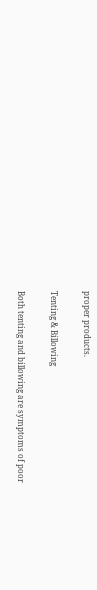proper products.

Tenting & Billowing

Both tenting and billowing are symptoms of poor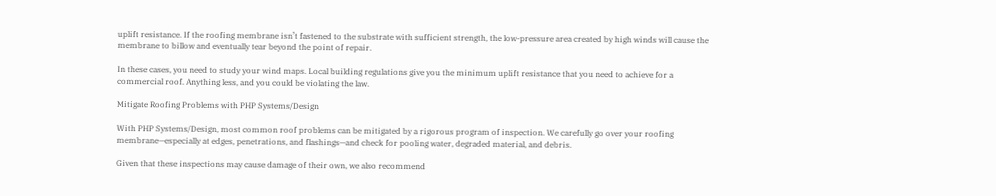uplift resistance. If the roofing membrane isn’t fastened to the substrate with sufficient strength, the low-pressure area created by high winds will cause the membrane to billow and eventually tear beyond the point of repair.

In these cases, you need to study your wind maps. Local building regulations give you the minimum uplift resistance that you need to achieve for a commercial roof. Anything less, and you could be violating the law.

Mitigate Roofing Problems with PHP Systems/Design

With PHP Systems/Design, most common roof problems can be mitigated by a rigorous program of inspection. We carefully go over your roofing membrane—especially at edges, penetrations, and flashings—and check for pooling water, degraded material, and debris.

Given that these inspections may cause damage of their own, we also recommend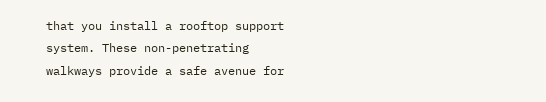that you install a rooftop support system. These non-penetrating walkways provide a safe avenue for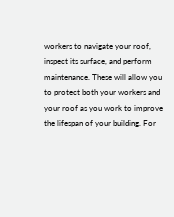workers to navigate your roof, inspect its surface, and perform maintenance. These will allow you to protect both your workers and your roof as you work to improve the lifespan of your building. For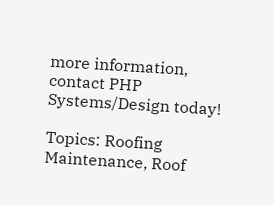more information, contact PHP Systems/Design today!

Topics: Roofing Maintenance, Roof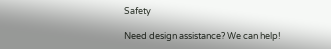Safety

Need design assistance? We can help!